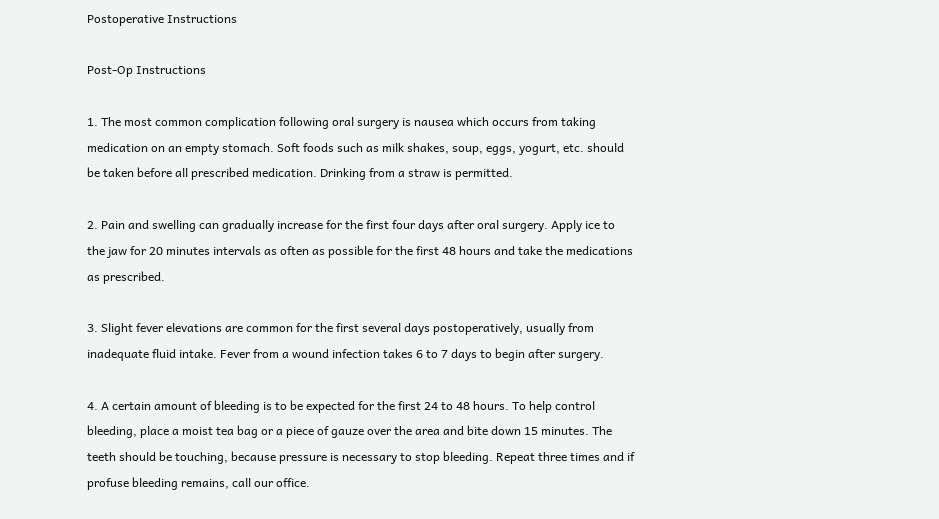Postoperative Instructions

Post-Op Instructions

1. The most common complication following oral surgery is nausea which occurs from taking medication on an empty stomach. Soft foods such as milk shakes, soup, eggs, yogurt, etc. should be taken before all prescribed medication. Drinking from a straw is permitted.

2. Pain and swelling can gradually increase for the first four days after oral surgery. Apply ice to the jaw for 20 minutes intervals as often as possible for the first 48 hours and take the medications as prescribed.

3. Slight fever elevations are common for the first several days postoperatively, usually from inadequate fluid intake. Fever from a wound infection takes 6 to 7 days to begin after surgery.

4. A certain amount of bleeding is to be expected for the first 24 to 48 hours. To help control bleeding, place a moist tea bag or a piece of gauze over the area and bite down 15 minutes. The teeth should be touching, because pressure is necessary to stop bleeding. Repeat three times and if profuse bleeding remains, call our office.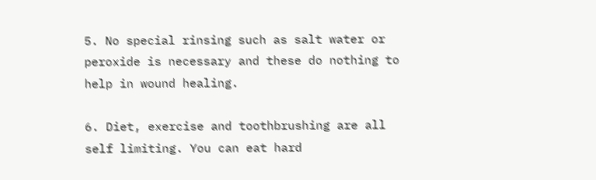5. No special rinsing such as salt water or peroxide is necessary and these do nothing to help in wound healing.

6. Diet, exercise and toothbrushing are all self limiting. You can eat hard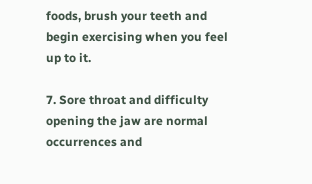foods, brush your teeth and begin exercising when you feel up to it.

7. Sore throat and difficulty opening the jaw are normal occurrences and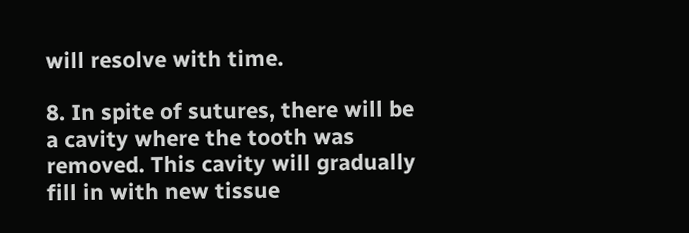will resolve with time.

8. In spite of sutures, there will be a cavity where the tooth was removed. This cavity will gradually fill in with new tissue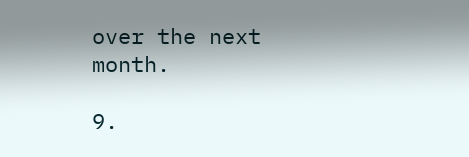over the next month.

9.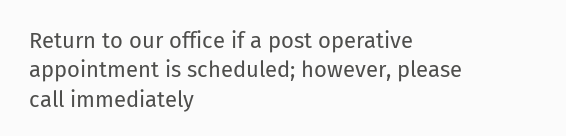Return to our office if a post operative appointment is scheduled; however, please call immediately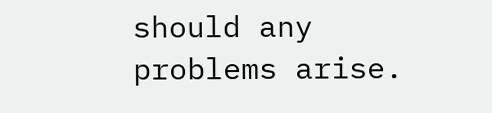should any problems arise.